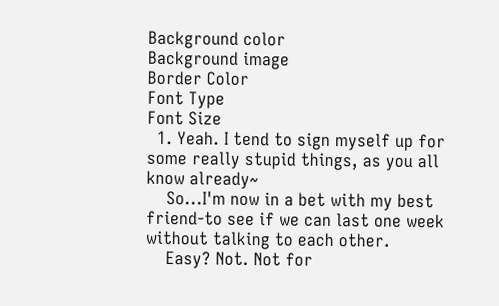Background color
Background image
Border Color
Font Type
Font Size
  1. Yeah. I tend to sign myself up for some really stupid things, as you all know already~
    So...I'm now in a bet with my best friend-to see if we can last one week without talking to each other.
    Easy? Not. Not for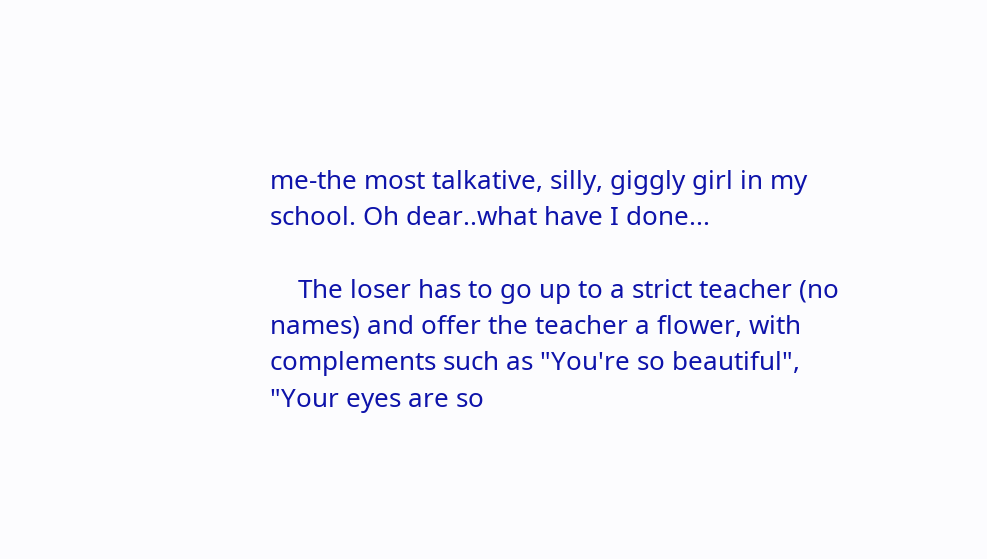me-the most talkative, silly, giggly girl in my school. Oh dear..what have I done...

    The loser has to go up to a strict teacher (no names) and offer the teacher a flower, with complements such as "You're so beautiful", "Your eyes are so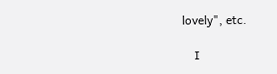lovely", etc.

    I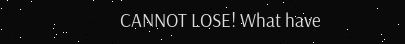CANNOT LOSE! What have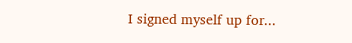I signed myself up for...